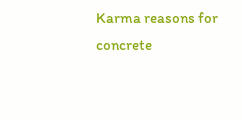Karma reasons for concrete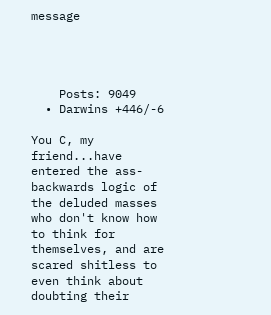message




    Posts: 9049
  • Darwins +446/-6

You C, my friend...have entered the ass-backwards logic of the deluded masses who don't know how to think for themselves, and are scared shitless to even think about doubting their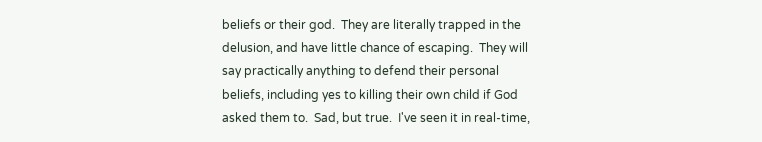beliefs or their god.  They are literally trapped in the delusion, and have little chance of escaping.  They will say practically anything to defend their personal beliefs, including yes to killing their own child if God asked them to.  Sad, but true.  I've seen it in real-time,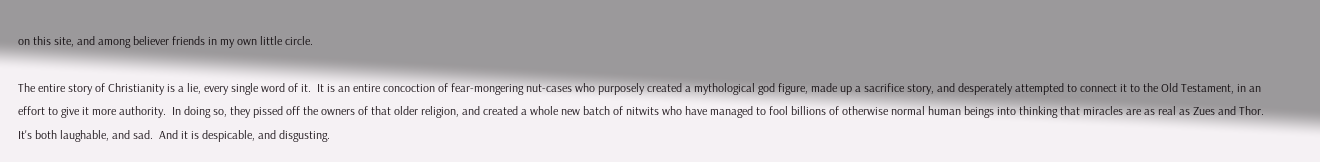on this site, and among believer friends in my own little circle.

The entire story of Christianity is a lie, every single word of it.  It is an entire concoction of fear-mongering nut-cases who purposely created a mythological god figure, made up a sacrifice story, and desperately attempted to connect it to the Old Testament, in an effort to give it more authority.  In doing so, they pissed off the owners of that older religion, and created a whole new batch of nitwits who have managed to fool billions of otherwise normal human beings into thinking that miracles are as real as Zues and Thor.  It's both laughable, and sad.  And it is despicable, and disgusting.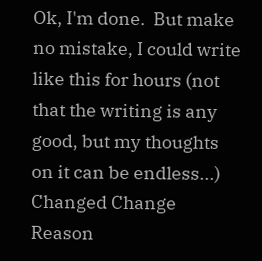Ok, I'm done.  But make no mistake, I could write like this for hours (not that the writing is any good, but my thoughts on it can be endless...)
Changed Change Reason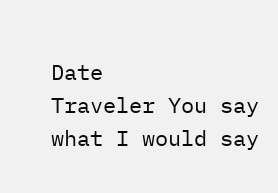Date
Traveler You say what I would say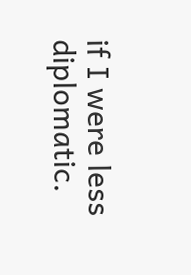if I were less diplomatic.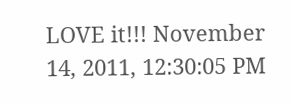LOVE it!!! November 14, 2011, 12:30:05 PM